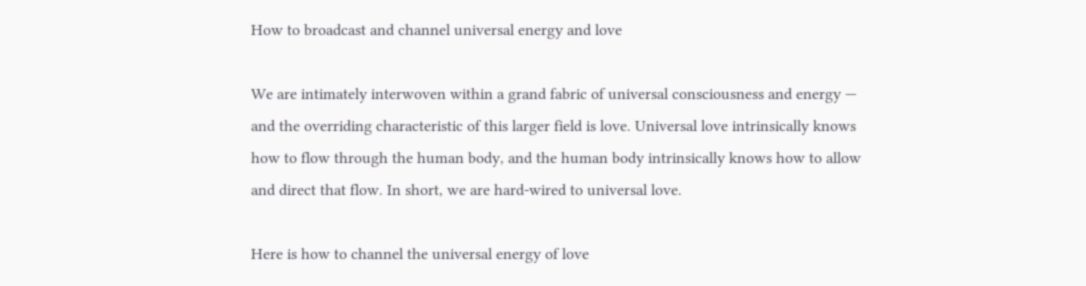How to broadcast and channel universal energy and love

We are intimately interwoven within a grand fabric of universal consciousness and energy — and the overriding characteristic of this larger field is love. Universal love intrinsically knows how to flow through the human body, and the human body intrinsically knows how to allow and direct that flow. In short, we are hard-wired to universal love.

Here is how to channel the universal energy of love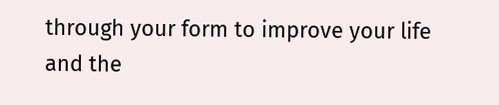through your form to improve your life and the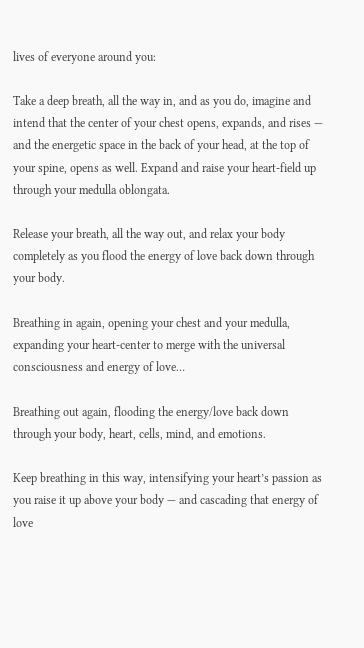lives of everyone around you:

Take a deep breath, all the way in, and as you do, imagine and intend that the center of your chest opens, expands, and rises — and the energetic space in the back of your head, at the top of your spine, opens as well. Expand and raise your heart-field up through your medulla oblongata.

Release your breath, all the way out, and relax your body completely as you flood the energy of love back down through your body.

Breathing in again, opening your chest and your medulla, expanding your heart-center to merge with the universal consciousness and energy of love…

Breathing out again, flooding the energy/love back down through your body, heart, cells, mind, and emotions.

Keep breathing in this way, intensifying your heart’s passion as you raise it up above your body — and cascading that energy of love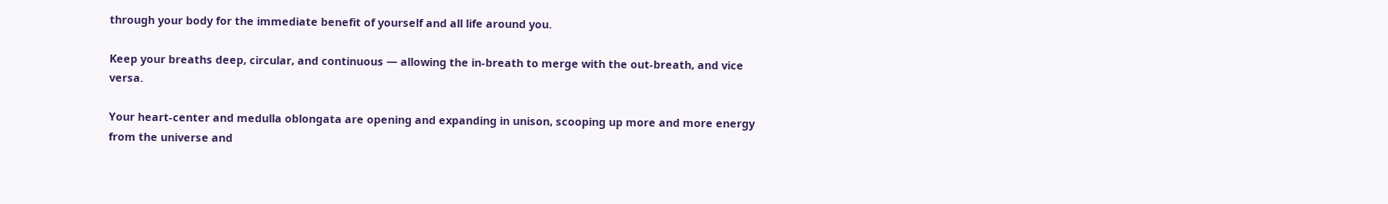through your body for the immediate benefit of yourself and all life around you.

Keep your breaths deep, circular, and continuous — allowing the in-breath to merge with the out-breath, and vice versa.

Your heart-center and medulla oblongata are opening and expanding in unison, scooping up more and more energy from the universe and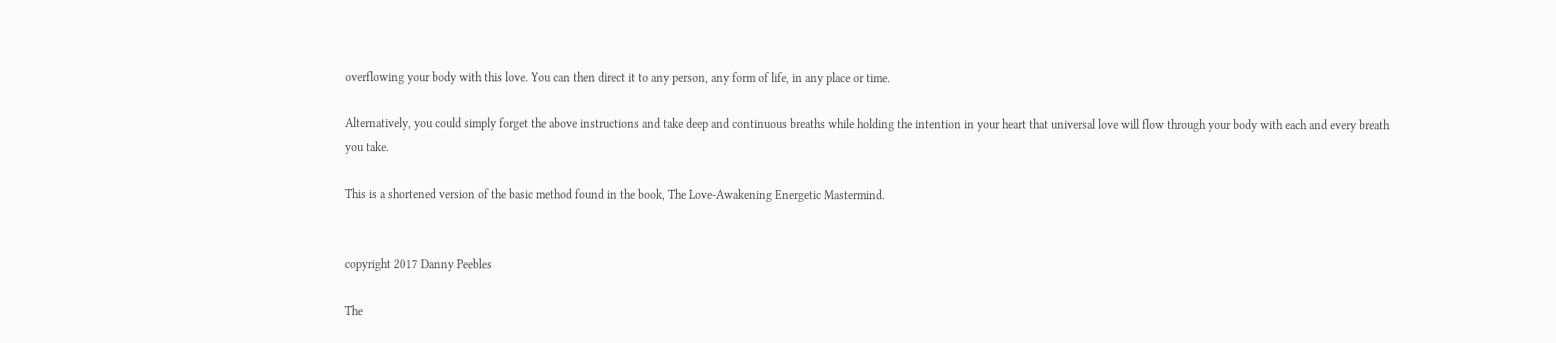overflowing your body with this love. You can then direct it to any person, any form of life, in any place or time.

Alternatively, you could simply forget the above instructions and take deep and continuous breaths while holding the intention in your heart that universal love will flow through your body with each and every breath you take.

This is a shortened version of the basic method found in the book, The Love-Awakening Energetic Mastermind.


copyright 2017 Danny Peebles

The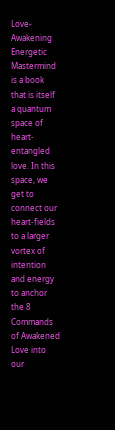Love-Awakening Energetic Mastermind is a book that is itself a quantum space of heart-entangled love. In this space, we get to connect our heart-fields to a larger vortex of intention and energy to anchor the 8 Commands of Awakened Love into our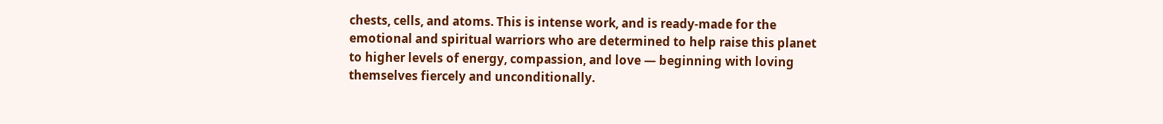chests, cells, and atoms. This is intense work, and is ready-made for the emotional and spiritual warriors who are determined to help raise this planet to higher levels of energy, compassion, and love — beginning with loving themselves fiercely and unconditionally.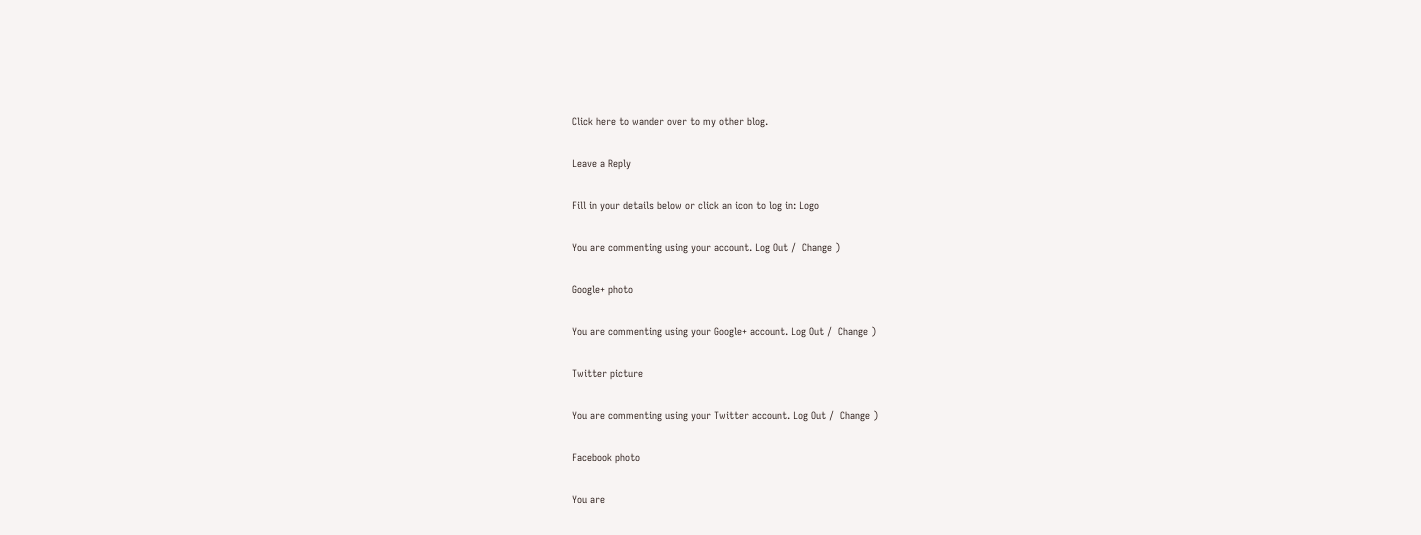Click here to wander over to my other blog.

Leave a Reply

Fill in your details below or click an icon to log in: Logo

You are commenting using your account. Log Out /  Change )

Google+ photo

You are commenting using your Google+ account. Log Out /  Change )

Twitter picture

You are commenting using your Twitter account. Log Out /  Change )

Facebook photo

You are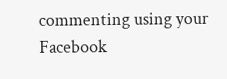commenting using your Facebook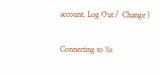account. Log Out /  Change )

Connecting to %s